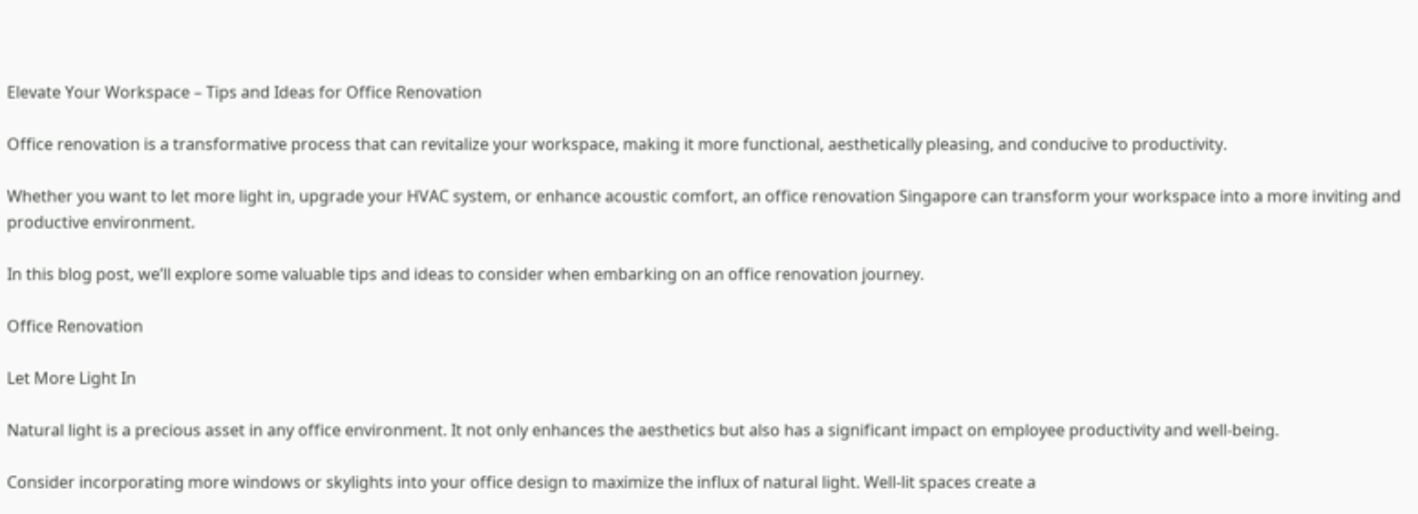Elevate Your Workspace – Tips and Ideas for Office Renovation

Office renovation is a transformative process that can revitalize your workspace, making it more functional, aesthetically pleasing, and conducive to productivity.

Whether you want to let more light in, upgrade your HVAC system, or enhance acoustic comfort, an office renovation Singapore can transform your workspace into a more inviting and productive environment.

In this blog post, we’ll explore some valuable tips and ideas to consider when embarking on an office renovation journey.

Office Renovation

Let More Light In

Natural light is a precious asset in any office environment. It not only enhances the aesthetics but also has a significant impact on employee productivity and well-being.

Consider incorporating more windows or skylights into your office design to maximize the influx of natural light. Well-lit spaces create a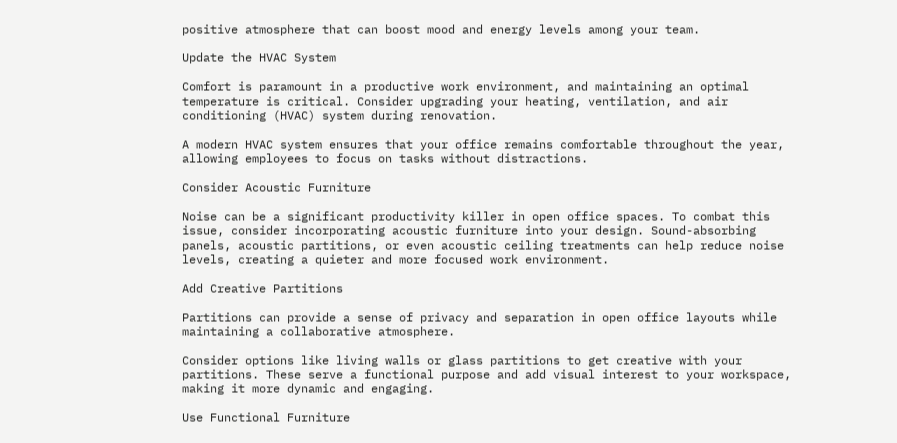positive atmosphere that can boost mood and energy levels among your team.

Update the HVAC System

Comfort is paramount in a productive work environment, and maintaining an optimal temperature is critical. Consider upgrading your heating, ventilation, and air conditioning (HVAC) system during renovation.

A modern HVAC system ensures that your office remains comfortable throughout the year, allowing employees to focus on tasks without distractions.

Consider Acoustic Furniture

Noise can be a significant productivity killer in open office spaces. To combat this issue, consider incorporating acoustic furniture into your design. Sound-absorbing panels, acoustic partitions, or even acoustic ceiling treatments can help reduce noise levels, creating a quieter and more focused work environment.

Add Creative Partitions

Partitions can provide a sense of privacy and separation in open office layouts while maintaining a collaborative atmosphere.

Consider options like living walls or glass partitions to get creative with your partitions. These serve a functional purpose and add visual interest to your workspace, making it more dynamic and engaging.

Use Functional Furniture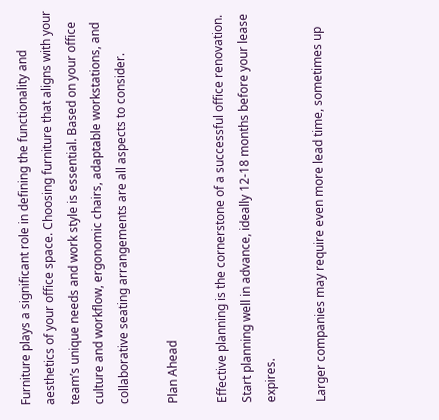Furniture plays a significant role in defining the functionality and aesthetics of your office space. Choosing furniture that aligns with your team’s unique needs and work style is essential. Based on your office culture and workflow, ergonomic chairs, adaptable workstations, and collaborative seating arrangements are all aspects to consider.

Plan Ahead

Effective planning is the cornerstone of a successful office renovation. Start planning well in advance, ideally 12-18 months before your lease expires.

Larger companies may require even more lead time, sometimes up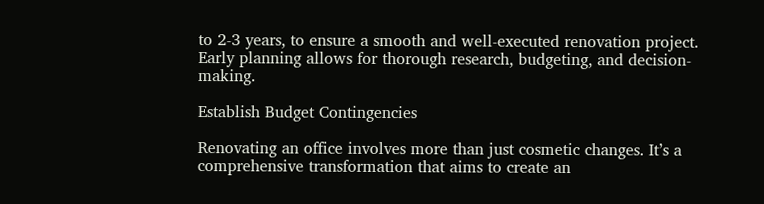to 2-3 years, to ensure a smooth and well-executed renovation project. Early planning allows for thorough research, budgeting, and decision-making.

Establish Budget Contingencies

Renovating an office involves more than just cosmetic changes. It’s a comprehensive transformation that aims to create an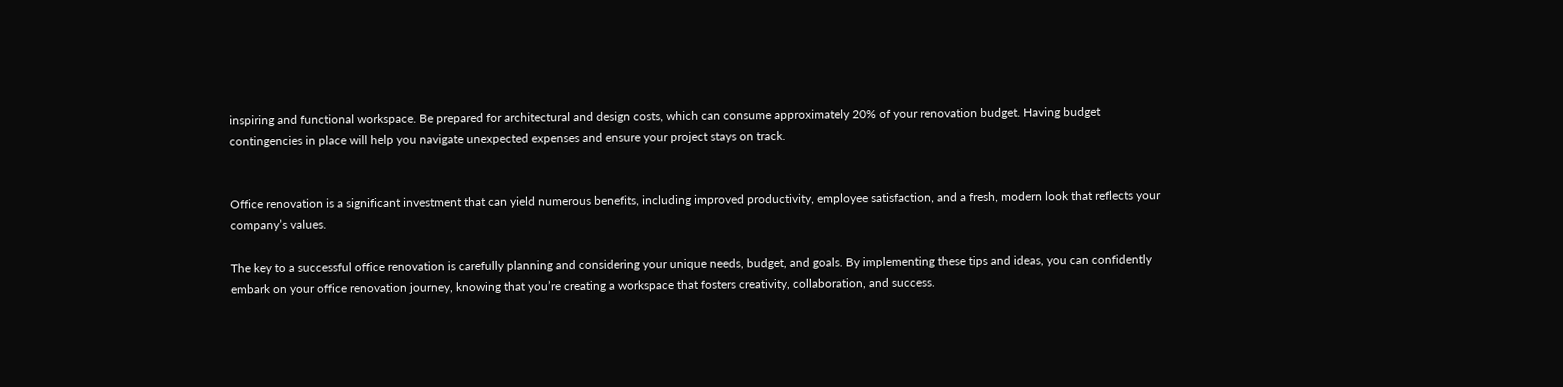inspiring and functional workspace. Be prepared for architectural and design costs, which can consume approximately 20% of your renovation budget. Having budget contingencies in place will help you navigate unexpected expenses and ensure your project stays on track.


Office renovation is a significant investment that can yield numerous benefits, including improved productivity, employee satisfaction, and a fresh, modern look that reflects your company’s values.

The key to a successful office renovation is carefully planning and considering your unique needs, budget, and goals. By implementing these tips and ideas, you can confidently embark on your office renovation journey, knowing that you’re creating a workspace that fosters creativity, collaboration, and success.